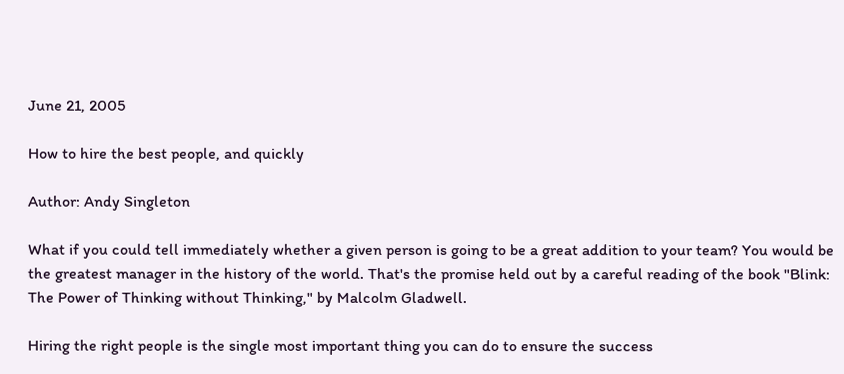June 21, 2005

How to hire the best people, and quickly

Author: Andy Singleton

What if you could tell immediately whether a given person is going to be a great addition to your team? You would be the greatest manager in the history of the world. That's the promise held out by a careful reading of the book "Blink: The Power of Thinking without Thinking," by Malcolm Gladwell.

Hiring the right people is the single most important thing you can do to ensure the success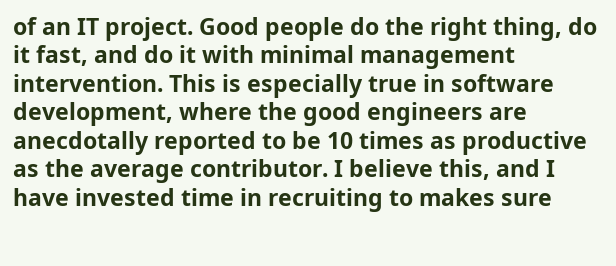of an IT project. Good people do the right thing, do it fast, and do it with minimal management intervention. This is especially true in software development, where the good engineers are anecdotally reported to be 10 times as productive as the average contributor. I believe this, and I have invested time in recruiting to makes sure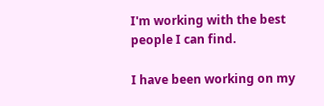I'm working with the best people I can find.

I have been working on my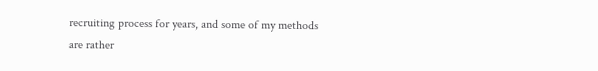recruiting process for years, and some of my methods are rather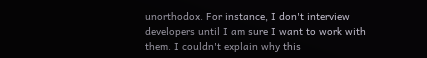unorthodox. For instance, I don't interview developers until I am sure I want to work with them. I couldn't explain why this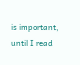is important, until I read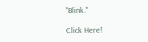"Blink."

Click Here!